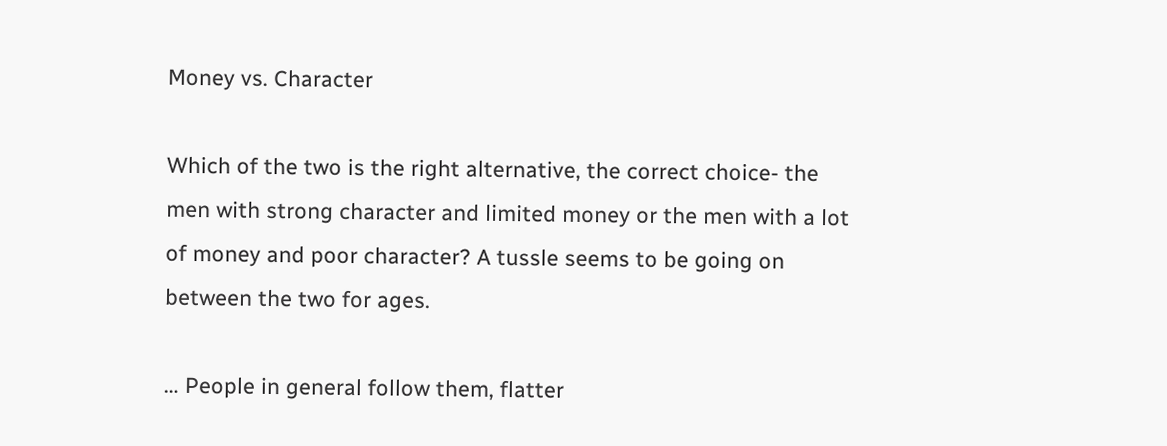Money vs. Character

Which of the two is the right alternative, the correct choice- the men with strong character and limited money or the men with a lot of money and poor character? A tussle seems to be going on between the two for ages.

… People in general follow them, flatter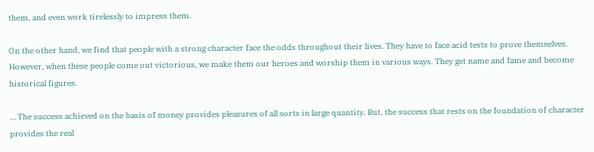them, and even work tirelessly to impress them.

On the other hand, we find that people with a strong character face the odds throughout their lives. They have to face acid tests to prove themselves. However, when these people come out victorious, we make them our heroes and worship them in various ways. They get name and fame and become historical figures.

… The success achieved on the basis of money provides pleasures of all sorts in large quantity. But, the success that rests on the foundation of character provides the real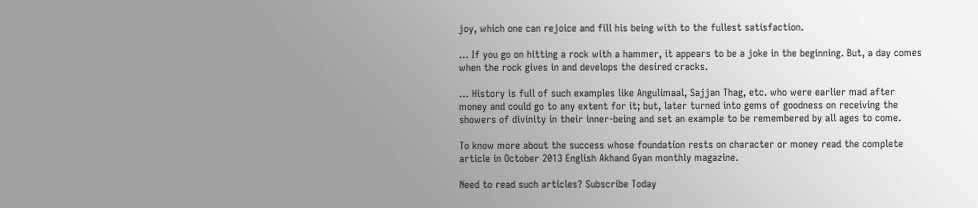joy, which one can rejoice and fill his being with to the fullest satisfaction.

… If you go on hitting a rock with a hammer, it appears to be a joke in the beginning. But, a day comes when the rock gives in and develops the desired cracks.

… History is full of such examples like Angulimaal, Sajjan Thag, etc. who were earlier mad after money and could go to any extent for it; but, later turned into gems of goodness on receiving the showers of divinity in their inner-being and set an example to be remembered by all ages to come.

To know more about the success whose foundation rests on character or money read the complete article in October 2013 English Akhand Gyan monthly magazine.

Need to read such articles? Subscribe Today